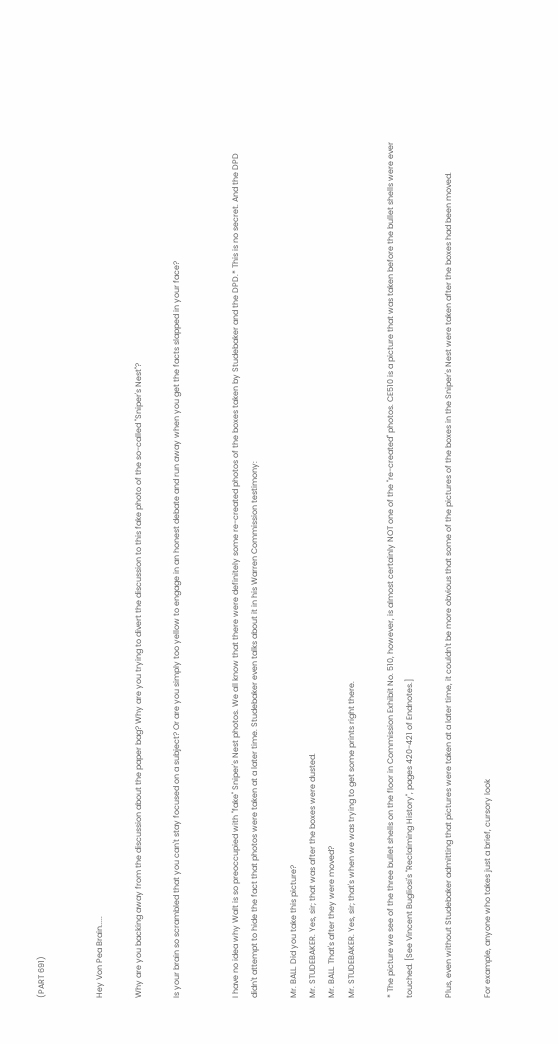(PART 691)


Hey Von Pea Brain.....

Why are you backing away from the discussion about the paper bag? Why are you trying to divert the discussion to this fake photo of the so-called "Sniper's Nest"?

Is your brain so scrambled that you can't stay focused on a subject? Or are you simply too yellow to engage in an honest debate and run away when you get the facts slapped in your face?


I have no idea why Walt is so preoccupied with "fake" Sniper's Nest photos. We all know that there were definitely some re-created photos of the boxes taken by Studebaker and the DPD.* This is no secret. And the DPD didn't attempt to hide the fact that photos were taken at a later time. Studebaker even talks about it in his Warren Commission testimony:

Mr. BALL. Did you take this picture?
Mr. STUDEBAKER. Yes, sir; that was after the boxes were dusted.
Mr. BALL. That's after they were moved?
Mr. STUDEBAKER. Yes, sir; that's when we was trying to get some prints right there.

* The picture we see of the three bullet shells on the floor in Commission Exhibit No. 510, however, is almost certainly NOT one of the "re-created" photos. CE510 is a picture that was taken before the bullet shells were ever touched. [See Vincent Bugliosi's "Reclaiming History", pages 420-421 of Endnotes.]

Plus, even without Studebaker admitting that pictures were taken at a later time, it couldn't be more obvious that some of the pictures of the boxes in the Sniper's Nest were taken after the boxes had been moved.

For example, anyone who takes just a brief, cursory look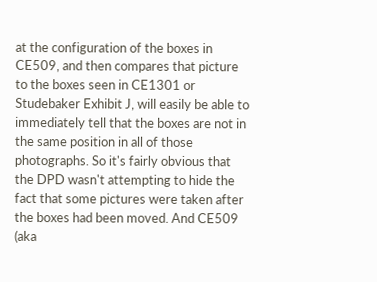at the configuration of the boxes in CE509, and then compares that picture to the boxes seen in CE1301 or Studebaker Exhibit J, will easily be able to immediately tell that the boxes are not in the same position in all of those photographs. So it's fairly obvious that the DPD wasn't attempting to hide the fact that some pictures were taken after the boxes had been moved. And CE509 (aka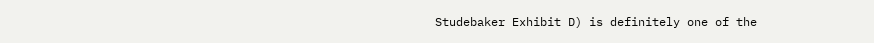Studebaker Exhibit D) is definitely one of the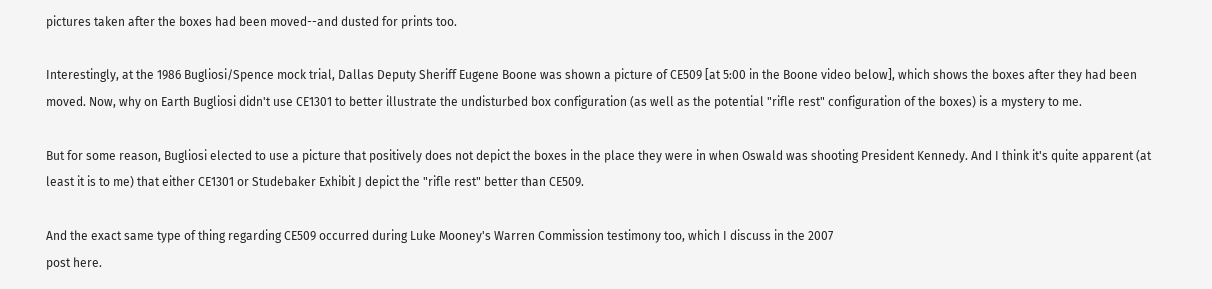pictures taken after the boxes had been moved--and dusted for prints too.

Interestingly, at the 1986 Bugliosi/Spence mock trial, Dallas Deputy Sheriff Eugene Boone was shown a picture of CE509 [at 5:00 in the Boone video below], which shows the boxes after they had been moved. Now, why on Earth Bugliosi didn't use CE1301 to better illustrate the undisturbed box configuration (as well as the potential "rifle rest" configuration of the boxes) is a mystery to me.

But for some reason, Bugliosi elected to use a picture that positively does not depict the boxes in the place they were in when Oswald was shooting President Kennedy. And I think it's quite apparent (at least it is to me) that either CE1301 or Studebaker Exhibit J depict the "rifle rest" better than CE509.

And the exact same type of thing regarding CE509 occurred during Luke Mooney's Warren Commission testimony too, which I discuss in the 2007
post here.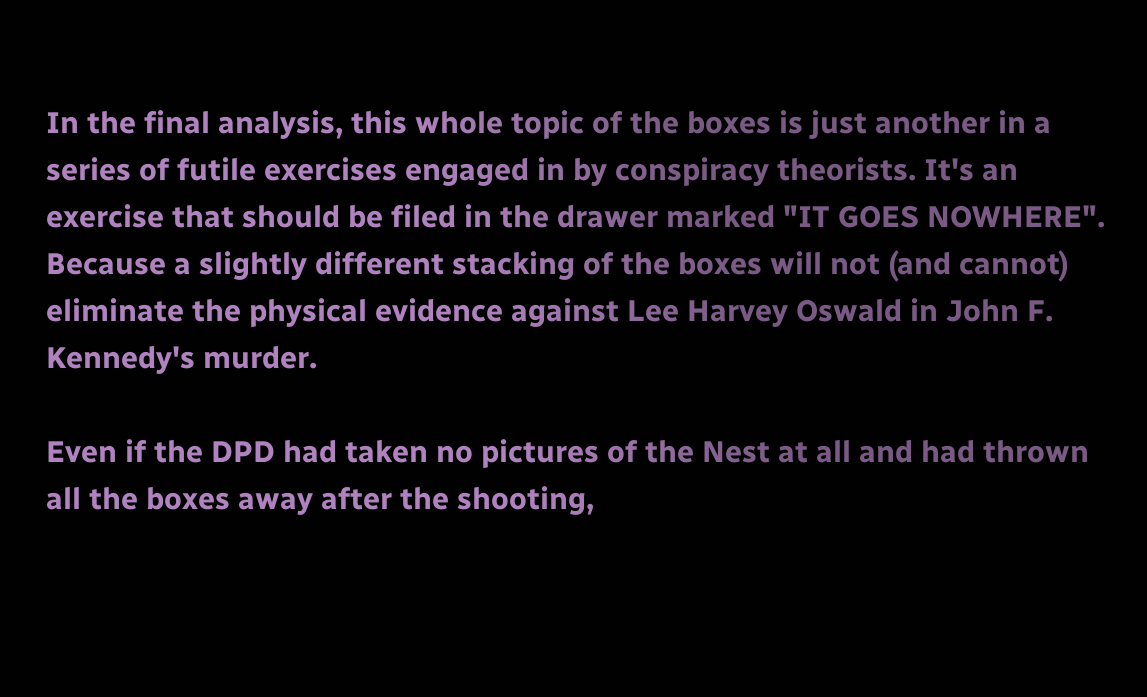In the final analysis, this whole topic of the boxes is just another in a series of futile exercises engaged in by conspiracy theorists. It's an exercise that should be filed in the drawer marked "IT GOES NOWHERE". Because a slightly different stacking of the boxes will not (and cannot) eliminate the physical evidence against Lee Harvey Oswald in John F. Kennedy's murder.

Even if the DPD had taken no pictures of the Nest at all and had thrown all the boxes away after the shooting,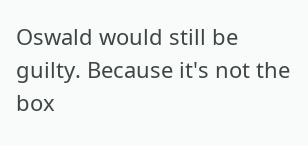Oswald would still be guilty. Because it's not the box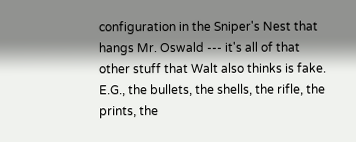configuration in the Sniper's Nest that hangs Mr. Oswald --- it's all of that other stuff that Walt also thinks is fake. E.G., the bullets, the shells, the rifle, the prints, the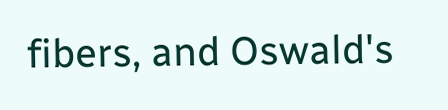fibers, and Oswald's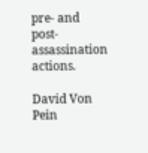pre- and post-assassination actions.

David Von Pein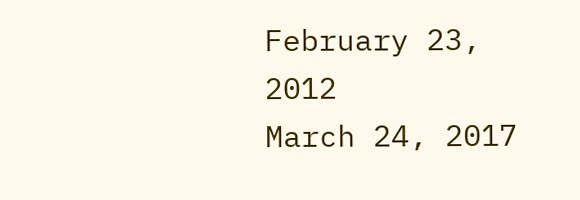February 23, 2012
March 24, 2017